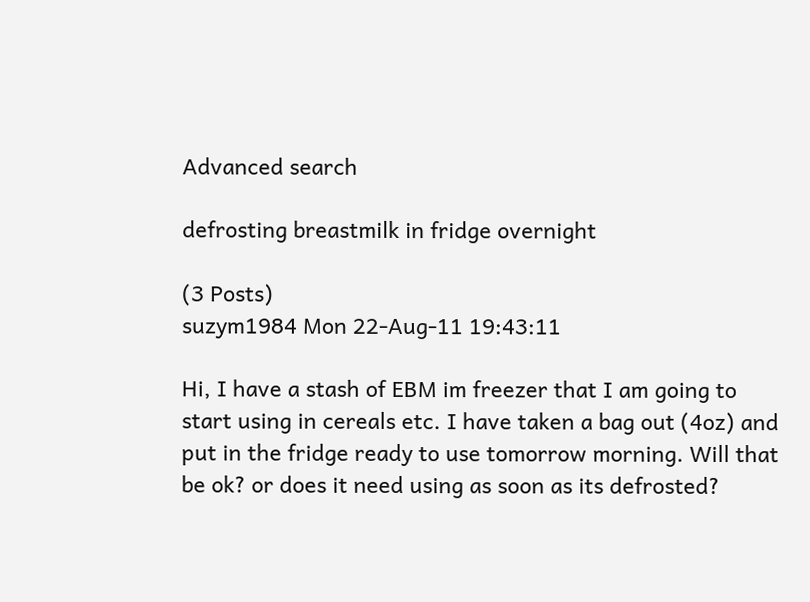Advanced search

defrosting breastmilk in fridge overnight

(3 Posts)
suzym1984 Mon 22-Aug-11 19:43:11

Hi, I have a stash of EBM im freezer that I am going to start using in cereals etc. I have taken a bag out (4oz) and put in the fridge ready to use tomorrow morning. Will that be ok? or does it need using as soon as its defrosted?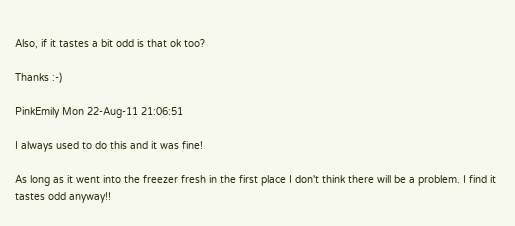Also, if it tastes a bit odd is that ok too?

Thanks :-)

PinkEmily Mon 22-Aug-11 21:06:51

I always used to do this and it was fine!

As long as it went into the freezer fresh in the first place I don't think there will be a problem. I find it tastes odd anyway!!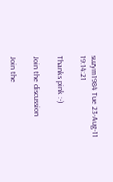suzym1984 Tue 23-Aug-11 19:14:21

Thanks pink :-)

Join the discussion

Join the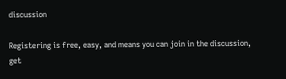discussion

Registering is free, easy, and means you can join in the discussion, get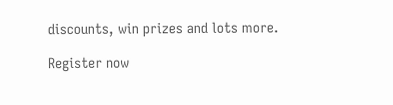discounts, win prizes and lots more.

Register now